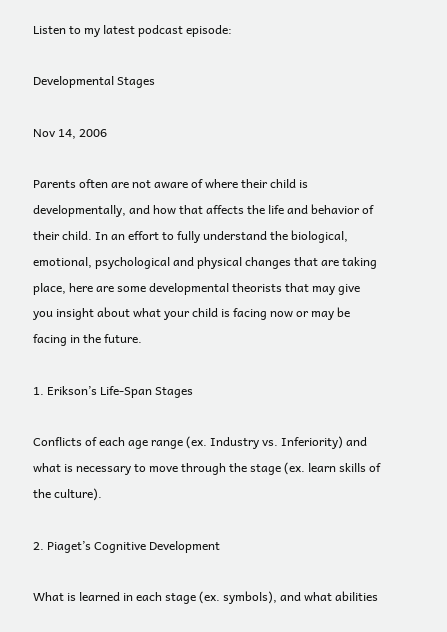Listen to my latest podcast episode:

Developmental Stages

Nov 14, 2006

Parents often are not aware of where their child is developmentally, and how that affects the life and behavior of their child. In an effort to fully understand the biological, emotional, psychological and physical changes that are taking place, here are some developmental theorists that may give you insight about what your child is facing now or may be facing in the future.

1. Erikson’s Life-Span Stages

Conflicts of each age range (ex. Industry vs. Inferiority) and what is necessary to move through the stage (ex. learn skills of the culture).

2. Piaget’s Cognitive Development

What is learned in each stage (ex. symbols), and what abilities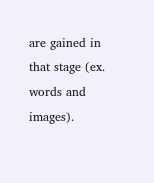are gained in that stage (ex. words and images).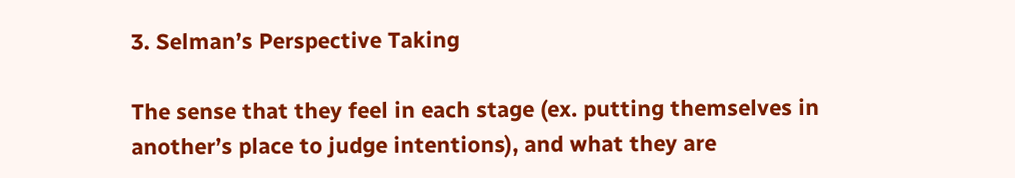3. Selman’s Perspective Taking

The sense that they feel in each stage (ex. putting themselves in another’s place to judge intentions), and what they are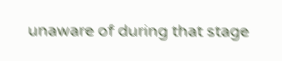unaware of during that stage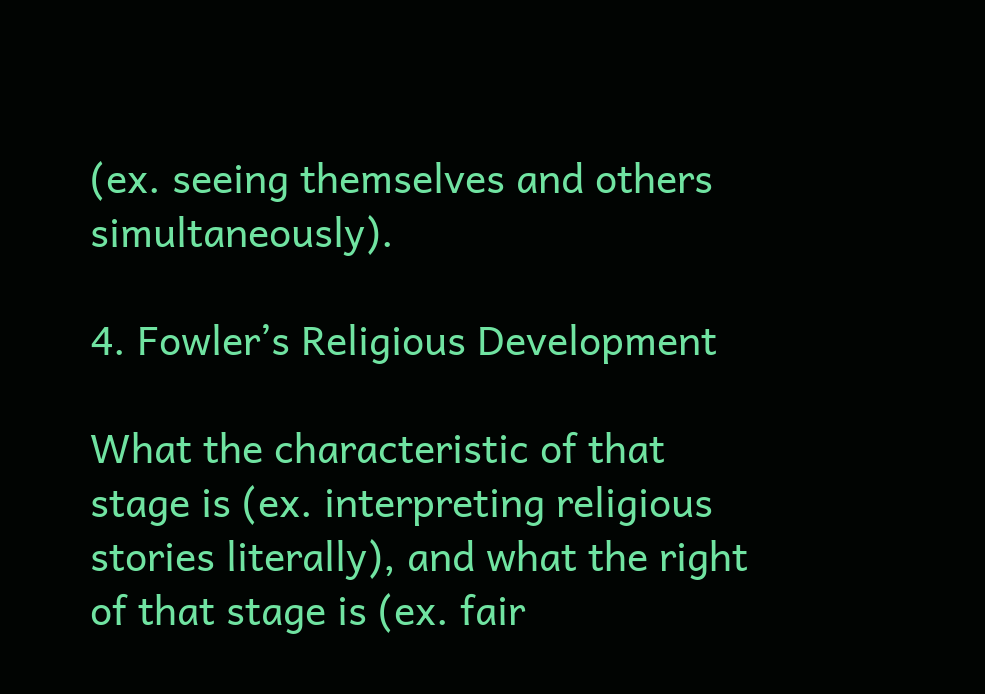(ex. seeing themselves and others simultaneously).

4. Fowler’s Religious Development

What the characteristic of that stage is (ex. interpreting religious stories literally), and what the right of that stage is (ex. fair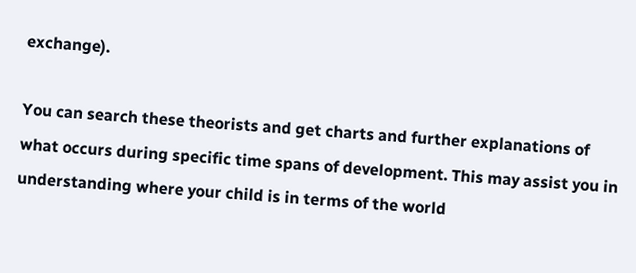exchange).

You can search these theorists and get charts and further explanations of what occurs during specific time spans of development. This may assist you in understanding where your child is in terms of the world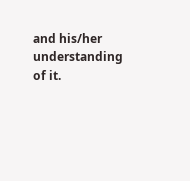and his/her understanding of it.